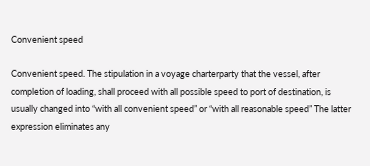Convenient speed

Convenient speed. The stipulation in a voyage charterparty that the vessel, after completion of loading, shall proceed with all possible speed to port of destination, is usually changed into “with all convenient speed” or “with all reasonable speed” The latter expression eliminates any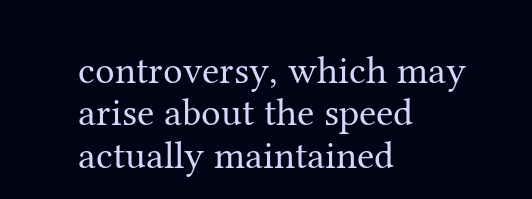controversy, which may arise about the speed actually maintained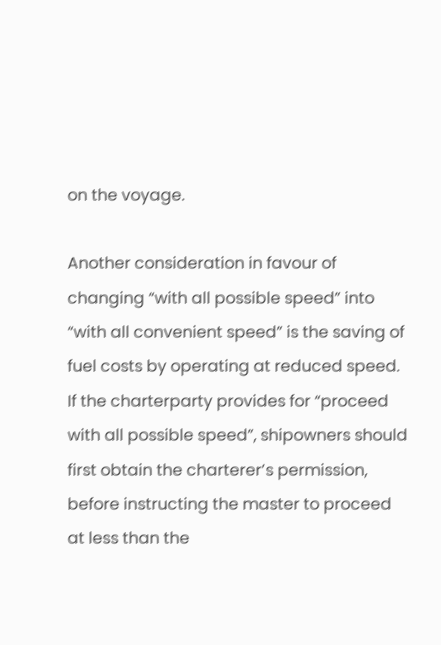on the voyage.

Another consideration in favour of changing “with all possible speed” into “with all convenient speed” is the saving of fuel costs by operating at reduced speed. If the charterparty provides for “proceed with all possible speed”, shipowners should first obtain the charterer’s permission, before instructing the master to proceed at less than the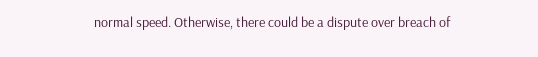normal speed. Otherwise, there could be a dispute over breach of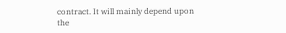contract. It will mainly depend upon the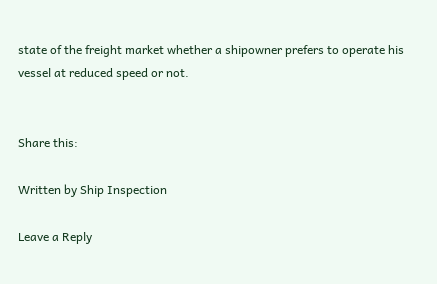state of the freight market whether a shipowner prefers to operate his vessel at reduced speed or not.


Share this:

Written by Ship Inspection

Leave a Reply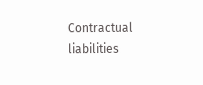Contractual liabilities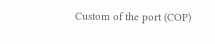Custom of the port (COP)